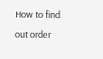How to find out order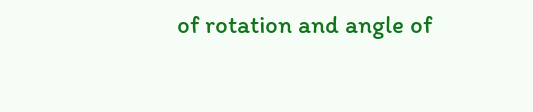of rotation and angle of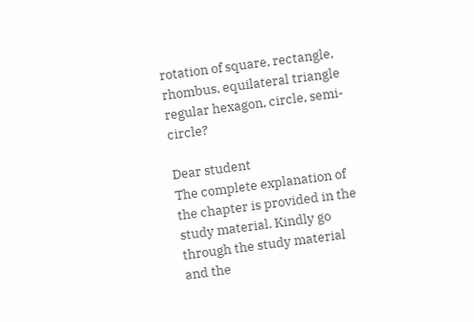rotation of square, rectangle, rhombus, equilateral triangle regular hexagon, circle, semi-circle?

Dear student
The complete explanation of the chapter is provided in the study material. Kindly go through the study material and the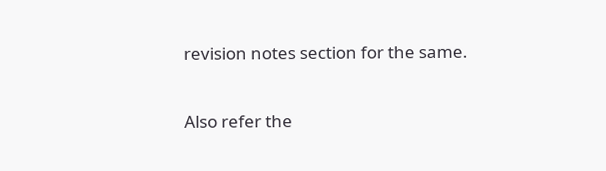revision notes section for the same.

Also refer the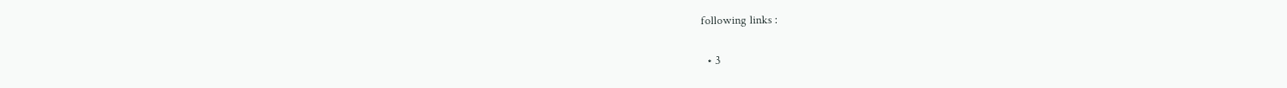following links :

  • 3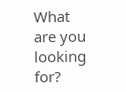What are you looking for?